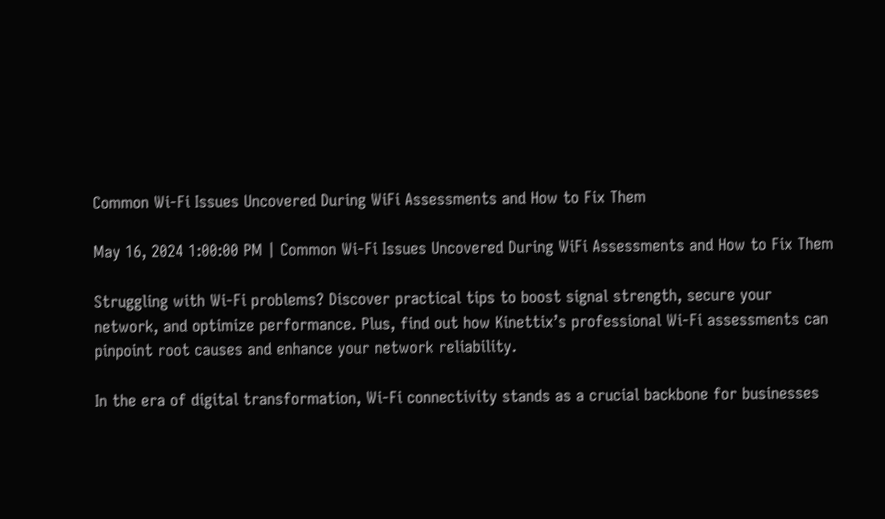Common Wi-Fi Issues Uncovered During WiFi Assessments and How to Fix Them

May 16, 2024 1:00:00 PM | Common Wi-Fi Issues Uncovered During WiFi Assessments and How to Fix Them

Struggling with Wi-Fi problems? Discover practical tips to boost signal strength, secure your network, and optimize performance. Plus, find out how Kinettix’s professional Wi-Fi assessments can pinpoint root causes and enhance your network reliability.

In the era of digital transformation, Wi-Fi connectivity stands as a crucial backbone for businesses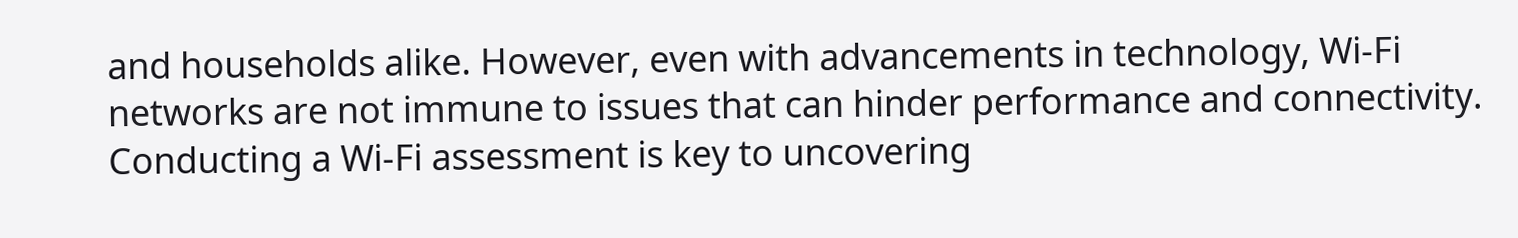and households alike. However, even with advancements in technology, Wi-Fi networks are not immune to issues that can hinder performance and connectivity. Conducting a Wi-Fi assessment is key to uncovering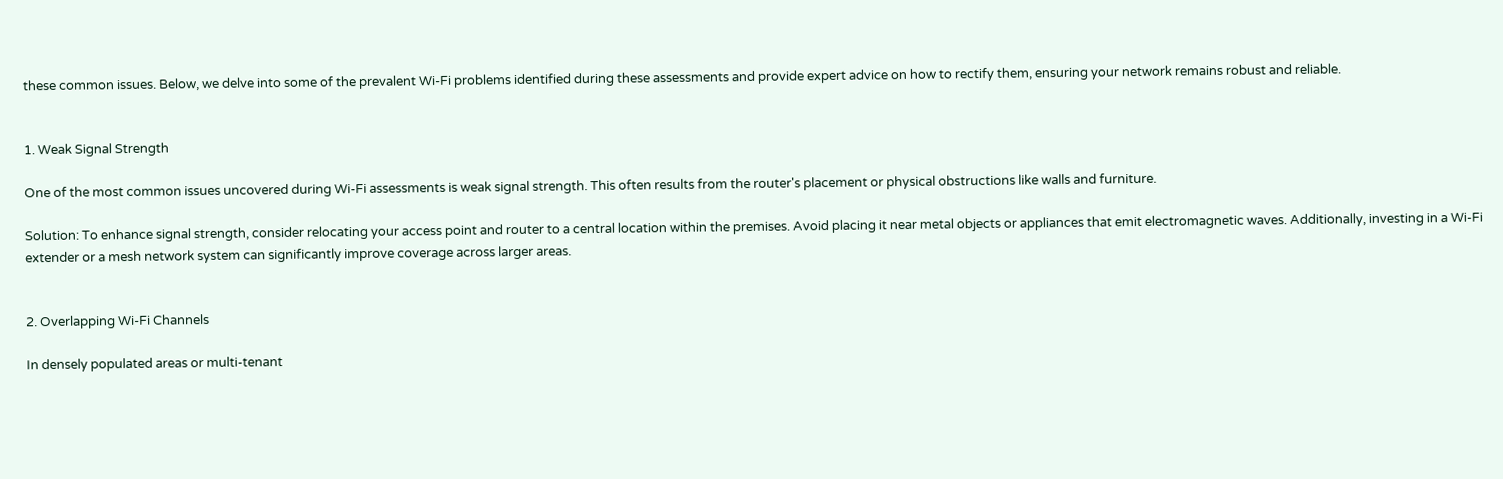these common issues. Below, we delve into some of the prevalent Wi-Fi problems identified during these assessments and provide expert advice on how to rectify them, ensuring your network remains robust and reliable.


1. Weak Signal Strength

One of the most common issues uncovered during Wi-Fi assessments is weak signal strength. This often results from the router's placement or physical obstructions like walls and furniture.

Solution: To enhance signal strength, consider relocating your access point and router to a central location within the premises. Avoid placing it near metal objects or appliances that emit electromagnetic waves. Additionally, investing in a Wi-Fi extender or a mesh network system can significantly improve coverage across larger areas.


2. Overlapping Wi-Fi Channels

In densely populated areas or multi-tenant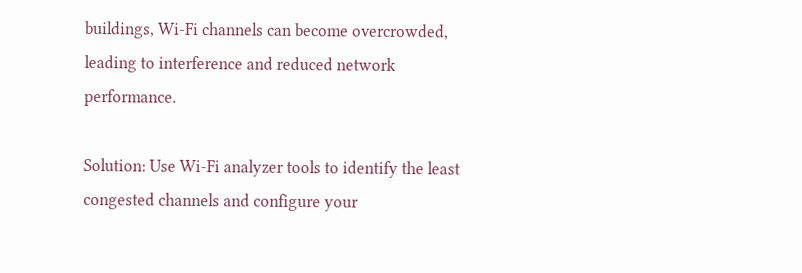buildings, Wi-Fi channels can become overcrowded, leading to interference and reduced network performance.

Solution: Use Wi-Fi analyzer tools to identify the least congested channels and configure your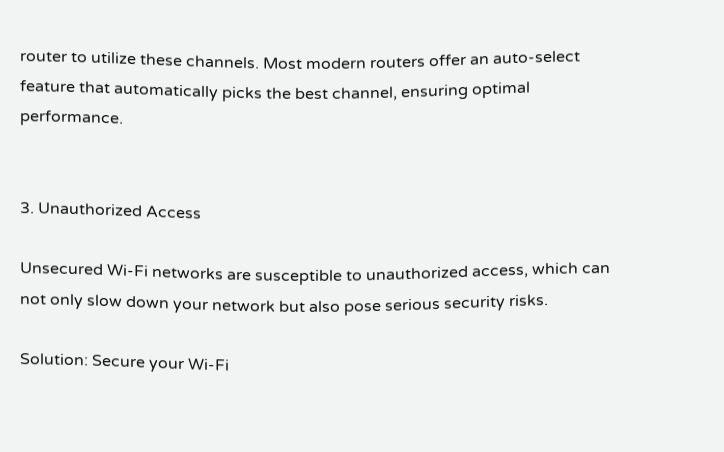router to utilize these channels. Most modern routers offer an auto-select feature that automatically picks the best channel, ensuring optimal performance.


3. Unauthorized Access

Unsecured Wi-Fi networks are susceptible to unauthorized access, which can not only slow down your network but also pose serious security risks.

Solution: Secure your Wi-Fi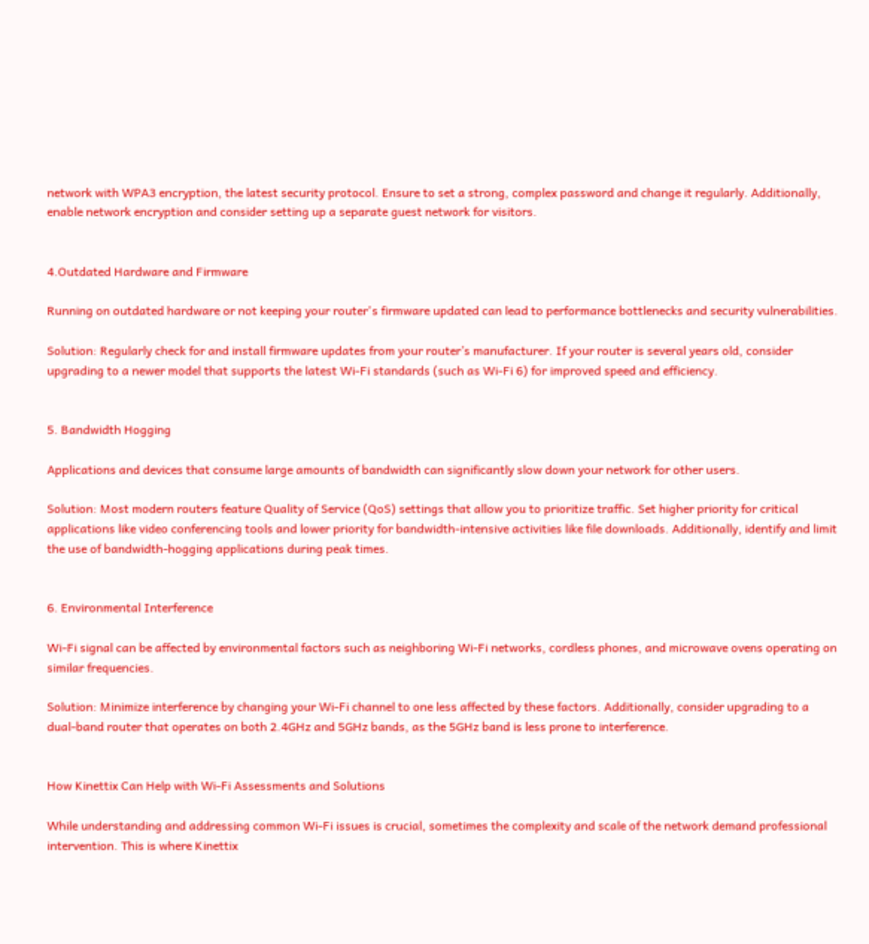network with WPA3 encryption, the latest security protocol. Ensure to set a strong, complex password and change it regularly. Additionally, enable network encryption and consider setting up a separate guest network for visitors.


4.Outdated Hardware and Firmware

Running on outdated hardware or not keeping your router's firmware updated can lead to performance bottlenecks and security vulnerabilities.

Solution: Regularly check for and install firmware updates from your router’s manufacturer. If your router is several years old, consider upgrading to a newer model that supports the latest Wi-Fi standards (such as Wi-Fi 6) for improved speed and efficiency.


5. Bandwidth Hogging

Applications and devices that consume large amounts of bandwidth can significantly slow down your network for other users.

Solution: Most modern routers feature Quality of Service (QoS) settings that allow you to prioritize traffic. Set higher priority for critical applications like video conferencing tools and lower priority for bandwidth-intensive activities like file downloads. Additionally, identify and limit the use of bandwidth-hogging applications during peak times.


6. Environmental Interference

Wi-Fi signal can be affected by environmental factors such as neighboring Wi-Fi networks, cordless phones, and microwave ovens operating on similar frequencies.

Solution: Minimize interference by changing your Wi-Fi channel to one less affected by these factors. Additionally, consider upgrading to a dual-band router that operates on both 2.4GHz and 5GHz bands, as the 5GHz band is less prone to interference.


How Kinettix Can Help with Wi-Fi Assessments and Solutions

While understanding and addressing common Wi-Fi issues is crucial, sometimes the complexity and scale of the network demand professional intervention. This is where Kinettix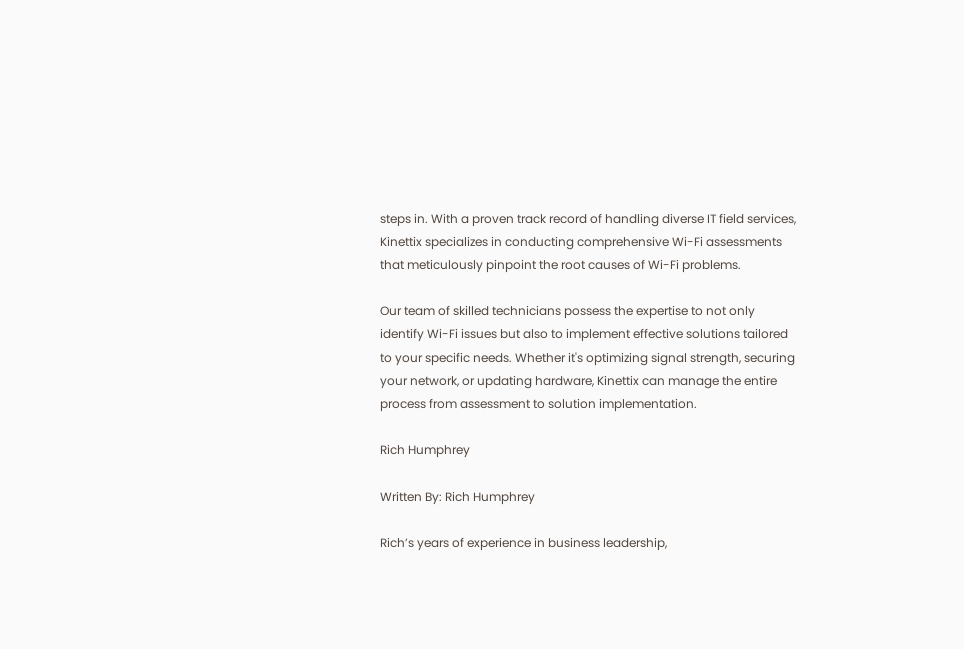steps in. With a proven track record of handling diverse IT field services, Kinettix specializes in conducting comprehensive Wi-Fi assessments that meticulously pinpoint the root causes of Wi-Fi problems.

Our team of skilled technicians possess the expertise to not only identify Wi-Fi issues but also to implement effective solutions tailored to your specific needs. Whether it's optimizing signal strength, securing your network, or updating hardware, Kinettix can manage the entire process from assessment to solution implementation.

Rich Humphrey

Written By: Rich Humphrey

Rich’s years of experience in business leadership,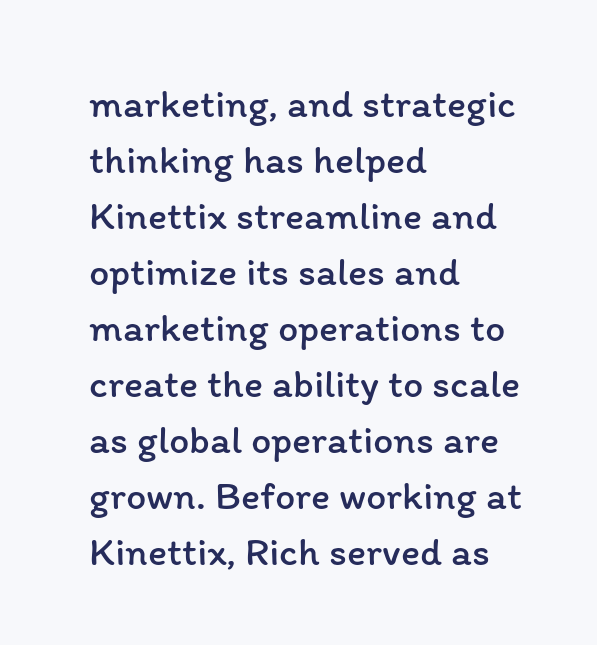marketing, and strategic thinking has helped Kinettix streamline and optimize its sales and marketing operations to create the ability to scale as global operations are grown. Before working at Kinettix, Rich served as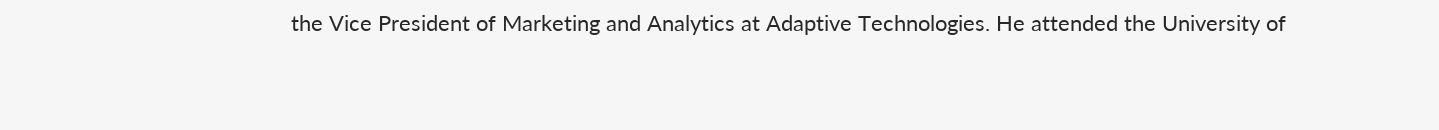the Vice President of Marketing and Analytics at Adaptive Technologies. He attended the University of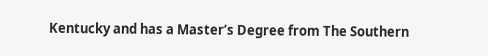Kentucky and has a Master’s Degree from The Southern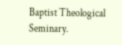Baptist Theological Seminary.